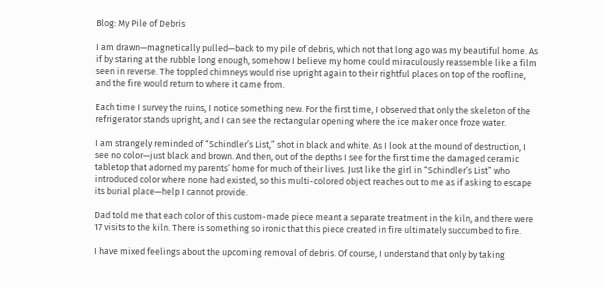Blog: My Pile of Debris

I am drawn—magnetically pulled—back to my pile of debris, which not that long ago was my beautiful home. As if by staring at the rubble long enough, somehow I believe my home could miraculously reassemble like a film seen in reverse. The toppled chimneys would rise upright again to their rightful places on top of the roofline, and the fire would return to where it came from.

Each time I survey the ruins, I notice something new. For the first time, I observed that only the skeleton of the refrigerator stands upright, and I can see the rectangular opening where the ice maker once froze water.

I am strangely reminded of “Schindler’s List,” shot in black and white. As I look at the mound of destruction, I see no color—just black and brown. And then, out of the depths I see for the first time the damaged ceramic tabletop that adorned my parents’ home for much of their lives. Just like the girl in “Schindler’s List” who introduced color where none had existed, so this multi-colored object reaches out to me as if asking to escape its burial place—help I cannot provide.

Dad told me that each color of this custom-made piece meant a separate treatment in the kiln, and there were 17 visits to the kiln. There is something so ironic that this piece created in fire ultimately succumbed to fire.

I have mixed feelings about the upcoming removal of debris. Of course, I understand that only by taking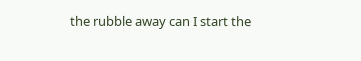the rubble away can I start the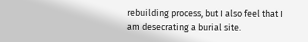rebuilding process, but I also feel that I am desecrating a burial site.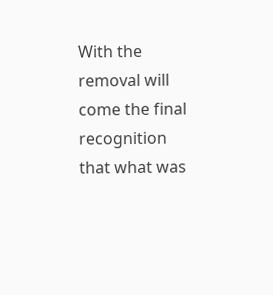With the removal will come the final recognition that what was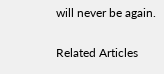will never be again.

Related Articles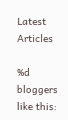Latest Articles

%d bloggers like this: